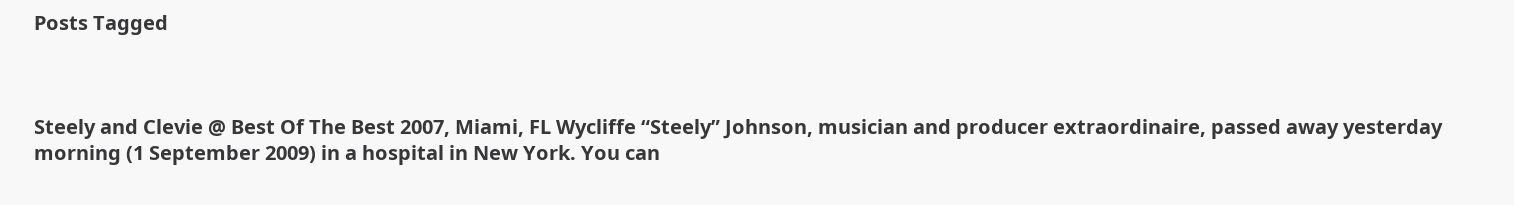Posts Tagged



Steely and Clevie @ Best Of The Best 2007, Miami, FL Wycliffe “Steely” Johnson, musician and producer extraordinaire, passed away yesterday morning (1 September 2009) in a hospital in New York. You can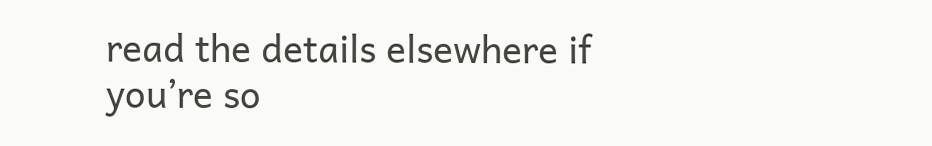read the details elsewhere if you’re so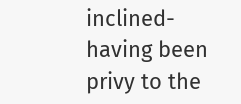inclined- having been privy to the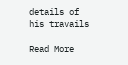details of his travails

Read More